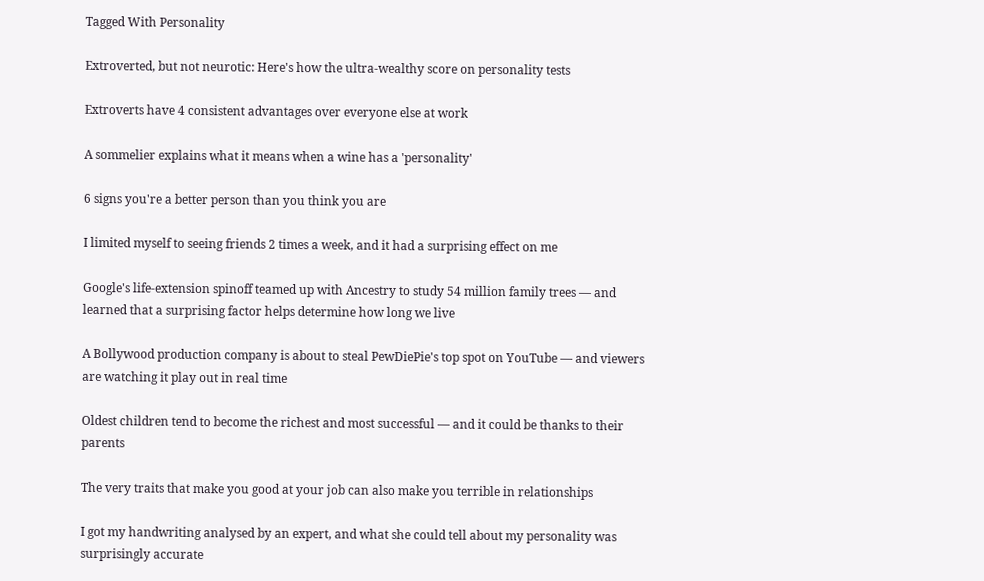Tagged With Personality

Extroverted, but not neurotic: Here's how the ultra-wealthy score on personality tests

Extroverts have 4 consistent advantages over everyone else at work

A sommelier explains what it means when a wine has a 'personality'

6 signs you're a better person than you think you are

I limited myself to seeing friends 2 times a week, and it had a surprising effect on me

Google's life-extension spinoff teamed up with Ancestry to study 54 million family trees — and learned that a surprising factor helps determine how long we live

A Bollywood production company is about to steal PewDiePie's top spot on YouTube — and viewers are watching it play out in real time

Oldest children tend to become the richest and most successful — and it could be thanks to their parents

The very traits that make you good at your job can also make you terrible in relationships

I got my handwriting analysed by an expert, and what she could tell about my personality was surprisingly accurate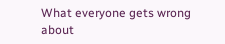What everyone gets wrong about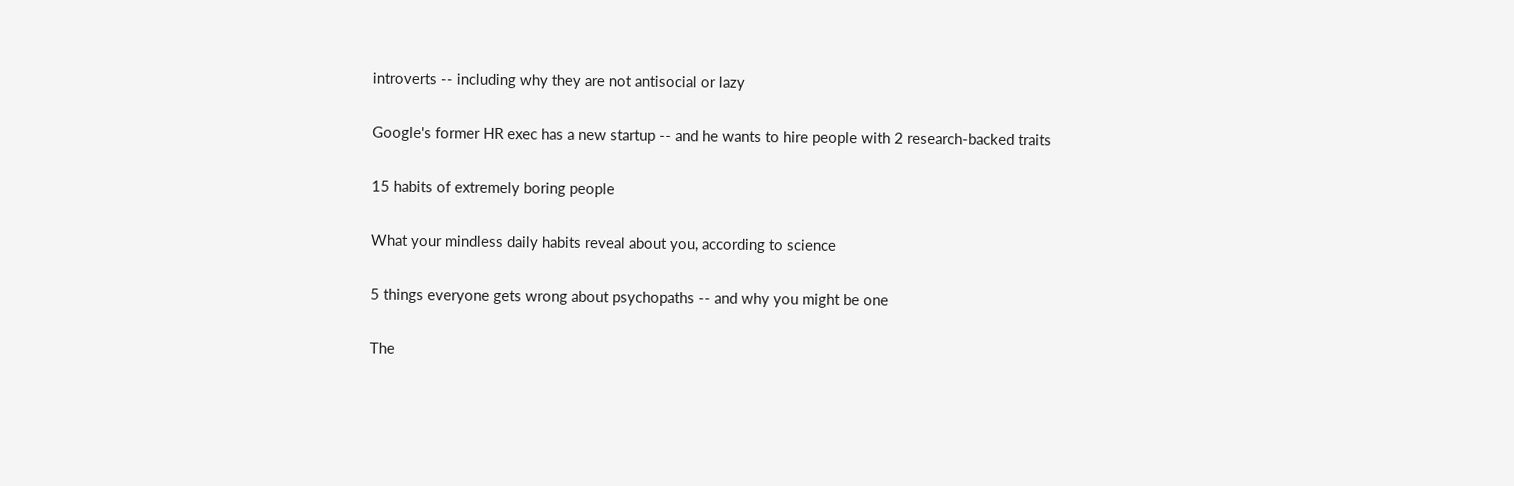introverts -- including why they are not antisocial or lazy

Google's former HR exec has a new startup -- and he wants to hire people with 2 research-backed traits

15 habits of extremely boring people

What your mindless daily habits reveal about you, according to science

5 things everyone gets wrong about psychopaths -- and why you might be one

The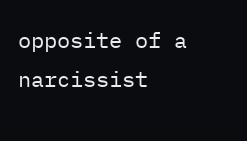opposite of a narcissist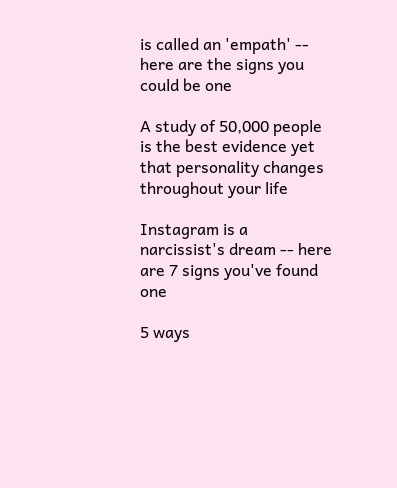is called an 'empath' -- here are the signs you could be one

A study of 50,000 people is the best evidence yet that personality changes throughout your life

Instagram is a narcissist's dream -- here are 7 signs you've found one

5 ways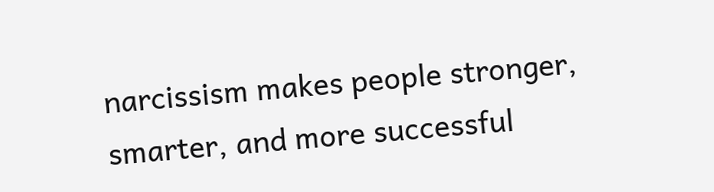narcissism makes people stronger, smarter, and more successful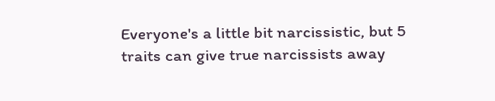Everyone's a little bit narcissistic, but 5 traits can give true narcissists away